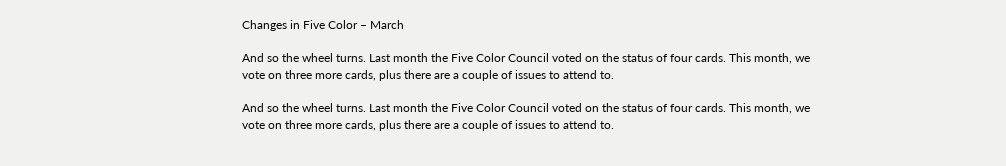Changes in Five Color – March

And so the wheel turns. Last month the Five Color Council voted on the status of four cards. This month, we vote on three more cards, plus there are a couple of issues to attend to.

And so the wheel turns. Last month the Five Color Council voted on the status of four cards. This month, we vote on three more cards, plus there are a couple of issues to attend to.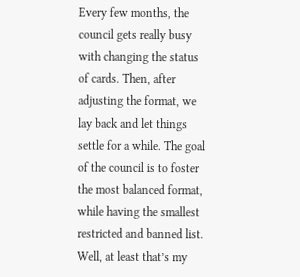Every few months, the council gets really busy with changing the status of cards. Then, after adjusting the format, we lay back and let things settle for a while. The goal of the council is to foster the most balanced format, while having the smallest restricted and banned list. Well, at least that’s my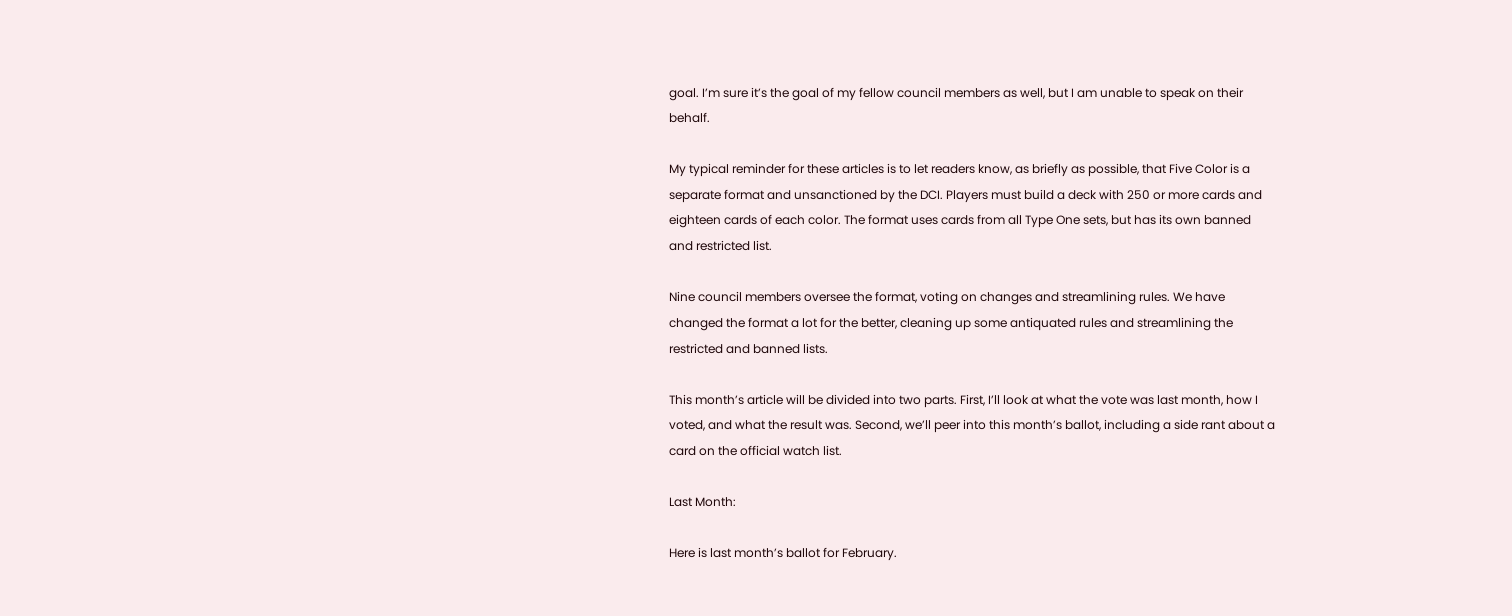goal. I’m sure it’s the goal of my fellow council members as well, but I am unable to speak on their behalf.

My typical reminder for these articles is to let readers know, as briefly as possible, that Five Color is a separate format and unsanctioned by the DCI. Players must build a deck with 250 or more cards and eighteen cards of each color. The format uses cards from all Type One sets, but has its own banned and restricted list.

Nine council members oversee the format, voting on changes and streamlining rules. We have changed the format a lot for the better, cleaning up some antiquated rules and streamlining the restricted and banned lists.

This month’s article will be divided into two parts. First, I’ll look at what the vote was last month, how I voted, and what the result was. Second, we’ll peer into this month’s ballot, including a side rant about a card on the official watch list.

Last Month:

Here is last month’s ballot for February.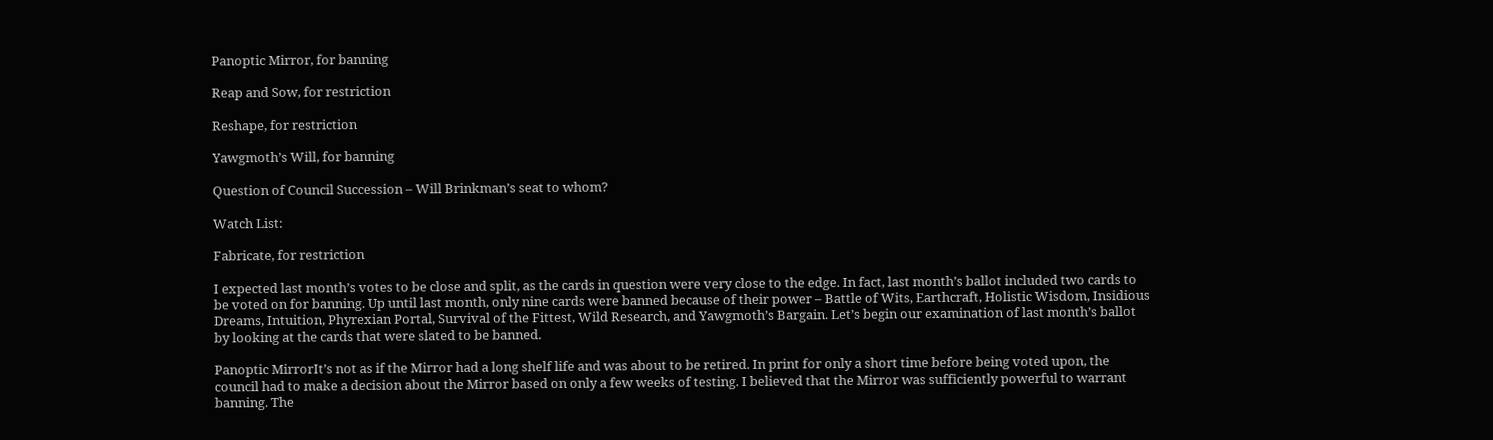Panoptic Mirror, for banning

Reap and Sow, for restriction

Reshape, for restriction

Yawgmoth’s Will, for banning

Question of Council Succession – Will Brinkman’s seat to whom?

Watch List:

Fabricate, for restriction

I expected last month’s votes to be close and split, as the cards in question were very close to the edge. In fact, last month’s ballot included two cards to be voted on for banning. Up until last month, only nine cards were banned because of their power – Battle of Wits, Earthcraft, Holistic Wisdom, Insidious Dreams, Intuition, Phyrexian Portal, Survival of the Fittest, Wild Research, and Yawgmoth’s Bargain. Let’s begin our examination of last month’s ballot by looking at the cards that were slated to be banned.

Panoptic MirrorIt’s not as if the Mirror had a long shelf life and was about to be retired. In print for only a short time before being voted upon, the council had to make a decision about the Mirror based on only a few weeks of testing. I believed that the Mirror was sufficiently powerful to warrant banning. The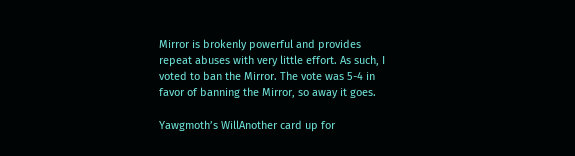Mirror is brokenly powerful and provides repeat abuses with very little effort. As such, I voted to ban the Mirror. The vote was 5-4 in favor of banning the Mirror, so away it goes.

Yawgmoth’s WillAnother card up for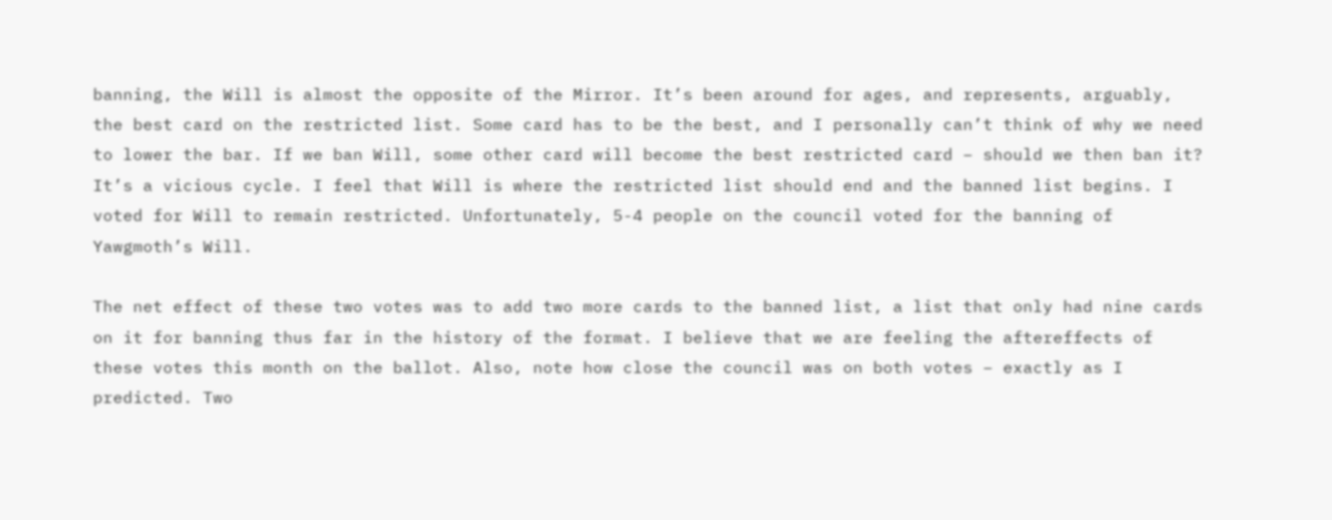banning, the Will is almost the opposite of the Mirror. It’s been around for ages, and represents, arguably, the best card on the restricted list. Some card has to be the best, and I personally can’t think of why we need to lower the bar. If we ban Will, some other card will become the best restricted card – should we then ban it? It’s a vicious cycle. I feel that Will is where the restricted list should end and the banned list begins. I voted for Will to remain restricted. Unfortunately, 5-4 people on the council voted for the banning of Yawgmoth’s Will.

The net effect of these two votes was to add two more cards to the banned list, a list that only had nine cards on it for banning thus far in the history of the format. I believe that we are feeling the aftereffects of these votes this month on the ballot. Also, note how close the council was on both votes – exactly as I predicted. Two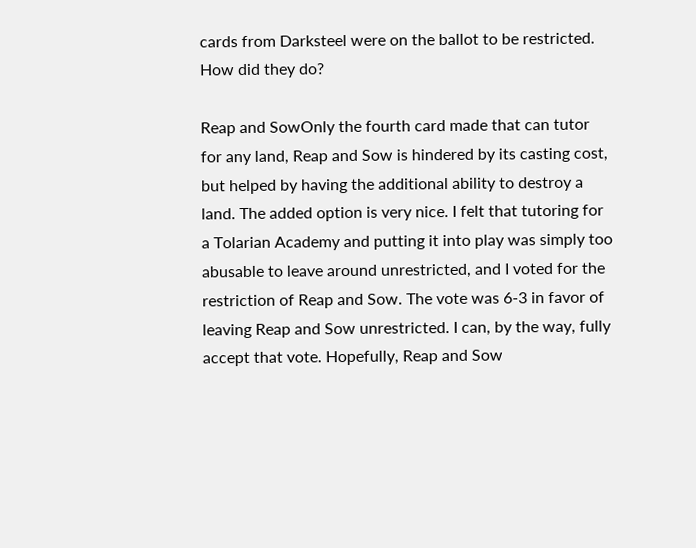cards from Darksteel were on the ballot to be restricted. How did they do?

Reap and SowOnly the fourth card made that can tutor for any land, Reap and Sow is hindered by its casting cost, but helped by having the additional ability to destroy a land. The added option is very nice. I felt that tutoring for a Tolarian Academy and putting it into play was simply too abusable to leave around unrestricted, and I voted for the restriction of Reap and Sow. The vote was 6-3 in favor of leaving Reap and Sow unrestricted. I can, by the way, fully accept that vote. Hopefully, Reap and Sow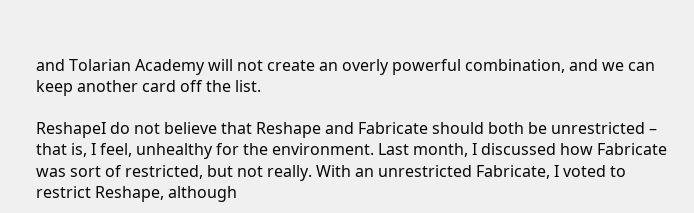and Tolarian Academy will not create an overly powerful combination, and we can keep another card off the list.

ReshapeI do not believe that Reshape and Fabricate should both be unrestricted – that is, I feel, unhealthy for the environment. Last month, I discussed how Fabricate was sort of restricted, but not really. With an unrestricted Fabricate, I voted to restrict Reshape, although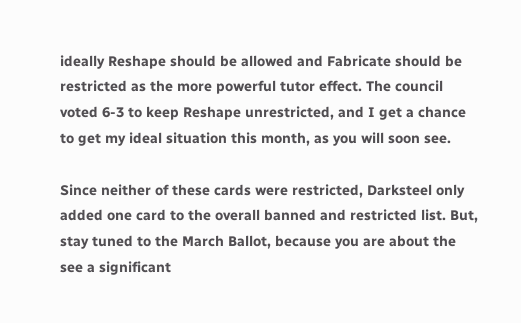ideally Reshape should be allowed and Fabricate should be restricted as the more powerful tutor effect. The council voted 6-3 to keep Reshape unrestricted, and I get a chance to get my ideal situation this month, as you will soon see.

Since neither of these cards were restricted, Darksteel only added one card to the overall banned and restricted list. But, stay tuned to the March Ballot, because you are about the see a significant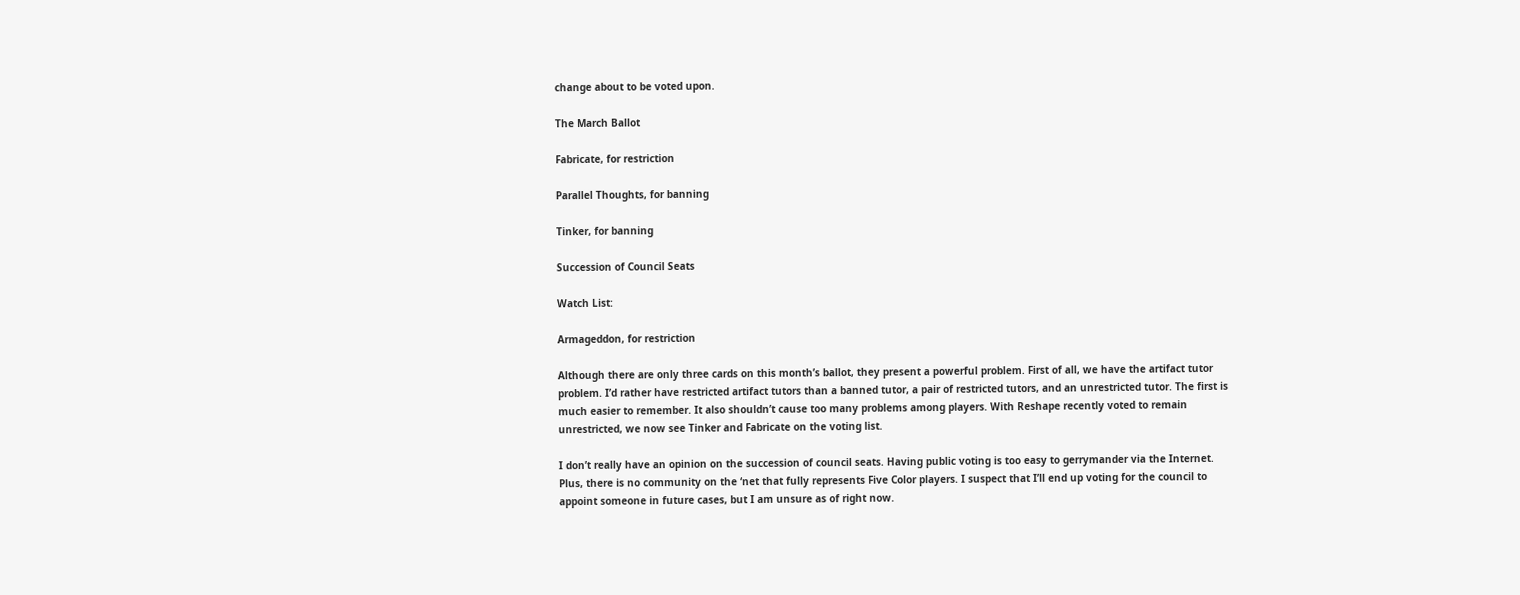change about to be voted upon.

The March Ballot

Fabricate, for restriction

Parallel Thoughts, for banning

Tinker, for banning

Succession of Council Seats

Watch List:

Armageddon, for restriction

Although there are only three cards on this month’s ballot, they present a powerful problem. First of all, we have the artifact tutor problem. I’d rather have restricted artifact tutors than a banned tutor, a pair of restricted tutors, and an unrestricted tutor. The first is much easier to remember. It also shouldn’t cause too many problems among players. With Reshape recently voted to remain unrestricted, we now see Tinker and Fabricate on the voting list.

I don’t really have an opinion on the succession of council seats. Having public voting is too easy to gerrymander via the Internet. Plus, there is no community on the ‘net that fully represents Five Color players. I suspect that I’ll end up voting for the council to appoint someone in future cases, but I am unsure as of right now.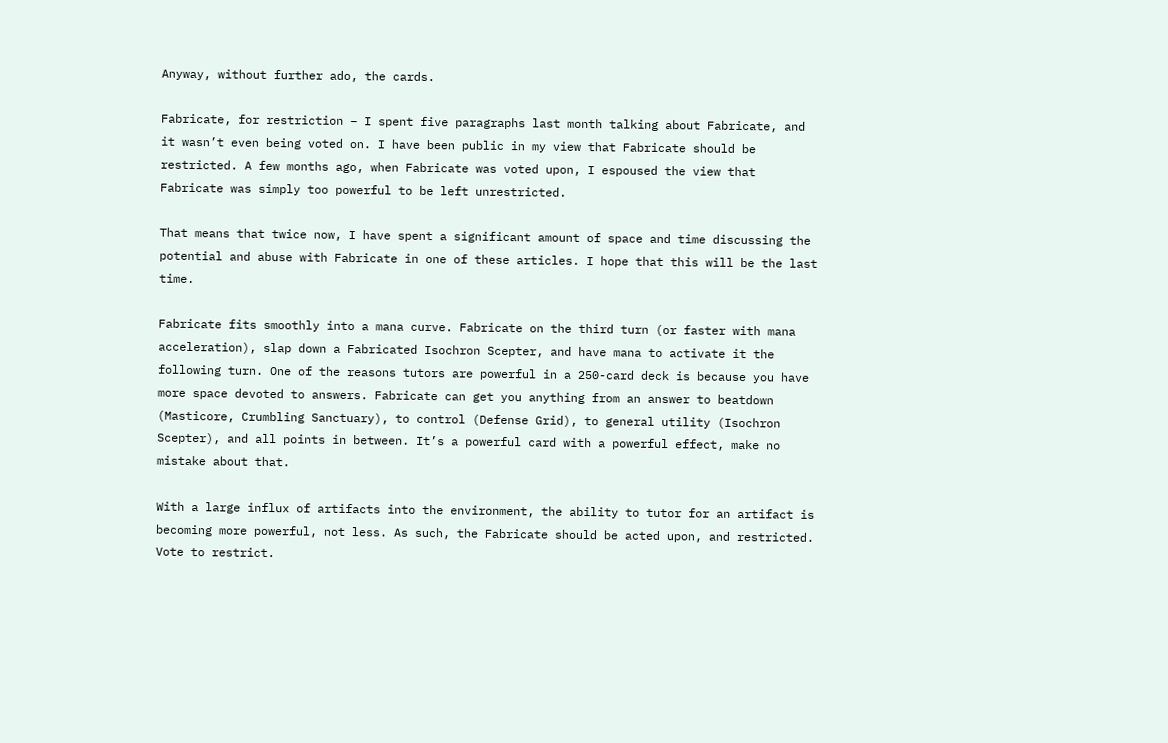Anyway, without further ado, the cards.

Fabricate, for restriction – I spent five paragraphs last month talking about Fabricate, and it wasn’t even being voted on. I have been public in my view that Fabricate should be restricted. A few months ago, when Fabricate was voted upon, I espoused the view that Fabricate was simply too powerful to be left unrestricted.

That means that twice now, I have spent a significant amount of space and time discussing the potential and abuse with Fabricate in one of these articles. I hope that this will be the last time.

Fabricate fits smoothly into a mana curve. Fabricate on the third turn (or faster with mana acceleration), slap down a Fabricated Isochron Scepter, and have mana to activate it the following turn. One of the reasons tutors are powerful in a 250-card deck is because you have more space devoted to answers. Fabricate can get you anything from an answer to beatdown (Masticore, Crumbling Sanctuary), to control (Defense Grid), to general utility (Isochron Scepter), and all points in between. It’s a powerful card with a powerful effect, make no mistake about that.

With a large influx of artifacts into the environment, the ability to tutor for an artifact is becoming more powerful, not less. As such, the Fabricate should be acted upon, and restricted. Vote to restrict.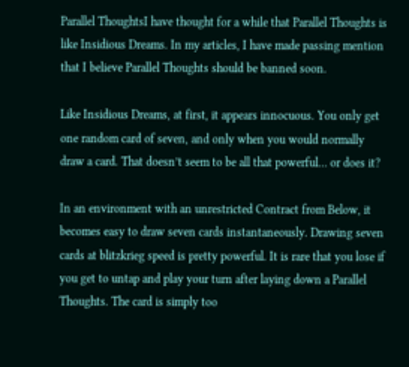Parallel ThoughtsI have thought for a while that Parallel Thoughts is like Insidious Dreams. In my articles, I have made passing mention that I believe Parallel Thoughts should be banned soon.

Like Insidious Dreams, at first, it appears innocuous. You only get one random card of seven, and only when you would normally draw a card. That doesn’t seem to be all that powerful… or does it?

In an environment with an unrestricted Contract from Below, it becomes easy to draw seven cards instantaneously. Drawing seven cards at blitzkrieg speed is pretty powerful. It is rare that you lose if you get to untap and play your turn after laying down a Parallel Thoughts. The card is simply too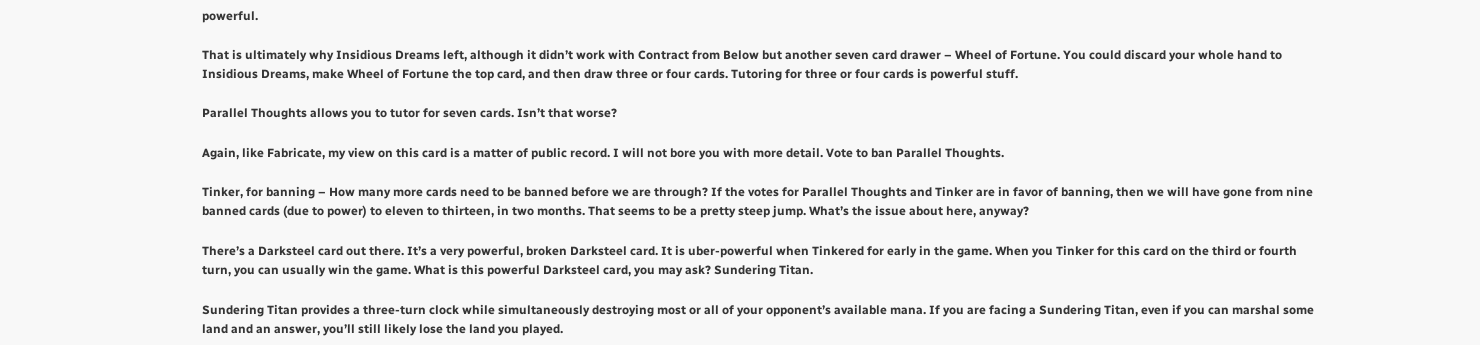powerful.

That is ultimately why Insidious Dreams left, although it didn’t work with Contract from Below but another seven card drawer – Wheel of Fortune. You could discard your whole hand to Insidious Dreams, make Wheel of Fortune the top card, and then draw three or four cards. Tutoring for three or four cards is powerful stuff.

Parallel Thoughts allows you to tutor for seven cards. Isn’t that worse?

Again, like Fabricate, my view on this card is a matter of public record. I will not bore you with more detail. Vote to ban Parallel Thoughts.

Tinker, for banning – How many more cards need to be banned before we are through? If the votes for Parallel Thoughts and Tinker are in favor of banning, then we will have gone from nine banned cards (due to power) to eleven to thirteen, in two months. That seems to be a pretty steep jump. What’s the issue about here, anyway?

There’s a Darksteel card out there. It’s a very powerful, broken Darksteel card. It is uber-powerful when Tinkered for early in the game. When you Tinker for this card on the third or fourth turn, you can usually win the game. What is this powerful Darksteel card, you may ask? Sundering Titan.

Sundering Titan provides a three-turn clock while simultaneously destroying most or all of your opponent’s available mana. If you are facing a Sundering Titan, even if you can marshal some land and an answer, you’ll still likely lose the land you played.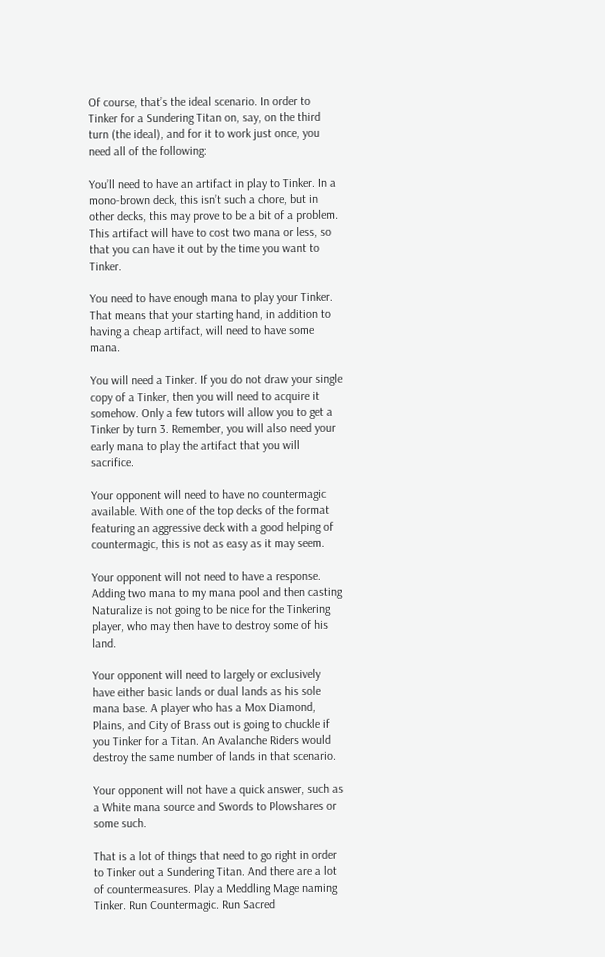Of course, that’s the ideal scenario. In order to Tinker for a Sundering Titan on, say, on the third turn (the ideal), and for it to work just once, you need all of the following:

You’ll need to have an artifact in play to Tinker. In a mono-brown deck, this isn’t such a chore, but in other decks, this may prove to be a bit of a problem. This artifact will have to cost two mana or less, so that you can have it out by the time you want to Tinker.

You need to have enough mana to play your Tinker. That means that your starting hand, in addition to having a cheap artifact, will need to have some mana.

You will need a Tinker. If you do not draw your single copy of a Tinker, then you will need to acquire it somehow. Only a few tutors will allow you to get a Tinker by turn 3. Remember, you will also need your early mana to play the artifact that you will sacrifice.

Your opponent will need to have no countermagic available. With one of the top decks of the format featuring an aggressive deck with a good helping of countermagic, this is not as easy as it may seem.

Your opponent will not need to have a response. Adding two mana to my mana pool and then casting Naturalize is not going to be nice for the Tinkering player, who may then have to destroy some of his land.

Your opponent will need to largely or exclusively have either basic lands or dual lands as his sole mana base. A player who has a Mox Diamond, Plains, and City of Brass out is going to chuckle if you Tinker for a Titan. An Avalanche Riders would destroy the same number of lands in that scenario.

Your opponent will not have a quick answer, such as a White mana source and Swords to Plowshares or some such.

That is a lot of things that need to go right in order to Tinker out a Sundering Titan. And there are a lot of countermeasures. Play a Meddling Mage naming Tinker. Run Countermagic. Run Sacred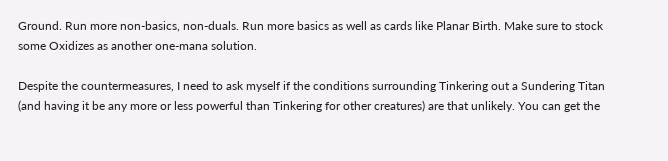Ground. Run more non-basics, non-duals. Run more basics as well as cards like Planar Birth. Make sure to stock some Oxidizes as another one-mana solution.

Despite the countermeasures, I need to ask myself if the conditions surrounding Tinkering out a Sundering Titan (and having it be any more or less powerful than Tinkering for other creatures) are that unlikely. You can get the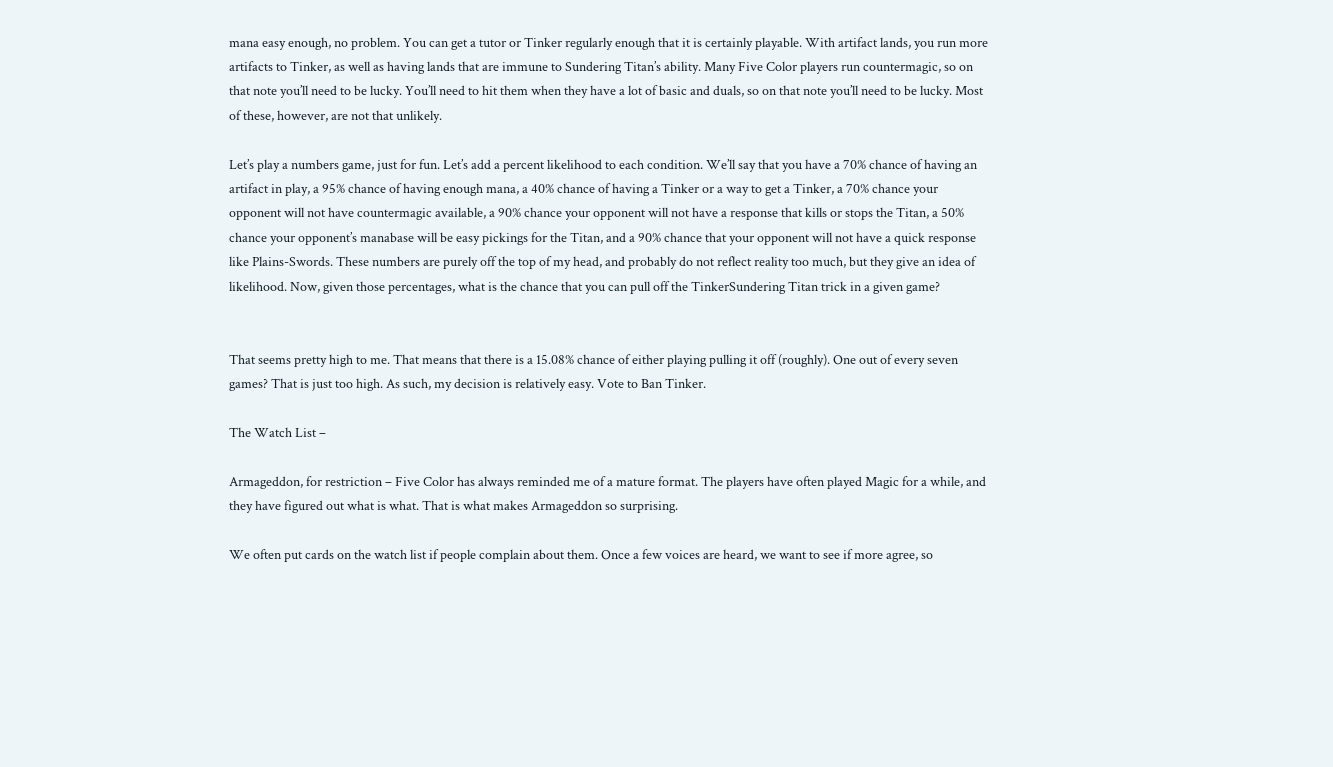mana easy enough, no problem. You can get a tutor or Tinker regularly enough that it is certainly playable. With artifact lands, you run more artifacts to Tinker, as well as having lands that are immune to Sundering Titan’s ability. Many Five Color players run countermagic, so on that note you’ll need to be lucky. You’ll need to hit them when they have a lot of basic and duals, so on that note you’ll need to be lucky. Most of these, however, are not that unlikely.

Let’s play a numbers game, just for fun. Let’s add a percent likelihood to each condition. We’ll say that you have a 70% chance of having an artifact in play, a 95% chance of having enough mana, a 40% chance of having a Tinker or a way to get a Tinker, a 70% chance your opponent will not have countermagic available, a 90% chance your opponent will not have a response that kills or stops the Titan, a 50% chance your opponent’s manabase will be easy pickings for the Titan, and a 90% chance that your opponent will not have a quick response like Plains-Swords. These numbers are purely off the top of my head, and probably do not reflect reality too much, but they give an idea of likelihood. Now, given those percentages, what is the chance that you can pull off the TinkerSundering Titan trick in a given game?


That seems pretty high to me. That means that there is a 15.08% chance of either playing pulling it off (roughly). One out of every seven games? That is just too high. As such, my decision is relatively easy. Vote to Ban Tinker.

The Watch List –

Armageddon, for restriction – Five Color has always reminded me of a mature format. The players have often played Magic for a while, and they have figured out what is what. That is what makes Armageddon so surprising.

We often put cards on the watch list if people complain about them. Once a few voices are heard, we want to see if more agree, so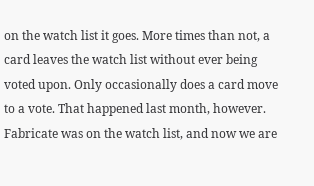on the watch list it goes. More times than not, a card leaves the watch list without ever being voted upon. Only occasionally does a card move to a vote. That happened last month, however. Fabricate was on the watch list, and now we are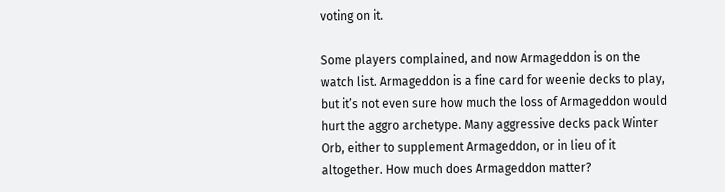voting on it.

Some players complained, and now Armageddon is on the watch list. Armageddon is a fine card for weenie decks to play, but it’s not even sure how much the loss of Armageddon would hurt the aggro archetype. Many aggressive decks pack Winter Orb, either to supplement Armageddon, or in lieu of it altogether. How much does Armageddon matter?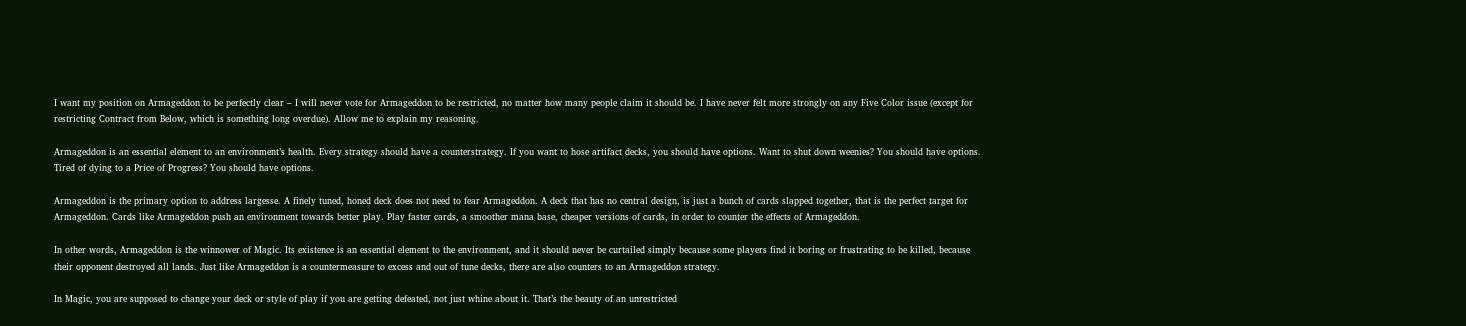I want my position on Armageddon to be perfectly clear – I will never vote for Armageddon to be restricted, no matter how many people claim it should be. I have never felt more strongly on any Five Color issue (except for restricting Contract from Below, which is something long overdue). Allow me to explain my reasoning.

Armageddon is an essential element to an environment’s health. Every strategy should have a counterstrategy. If you want to hose artifact decks, you should have options. Want to shut down weenies? You should have options. Tired of dying to a Price of Progress? You should have options.

Armageddon is the primary option to address largesse. A finely tuned, honed deck does not need to fear Armageddon. A deck that has no central design, is just a bunch of cards slapped together, that is the perfect target for Armageddon. Cards like Armageddon push an environment towards better play. Play faster cards, a smoother mana base, cheaper versions of cards, in order to counter the effects of Armageddon.

In other words, Armageddon is the winnower of Magic. Its existence is an essential element to the environment, and it should never be curtailed simply because some players find it boring or frustrating to be killed, because their opponent destroyed all lands. Just like Armageddon is a countermeasure to excess and out of tune decks, there are also counters to an Armageddon strategy.

In Magic, you are supposed to change your deck or style of play if you are getting defeated, not just whine about it. That’s the beauty of an unrestricted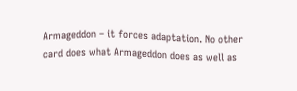Armageddon – it forces adaptation. No other card does what Armageddon does as well as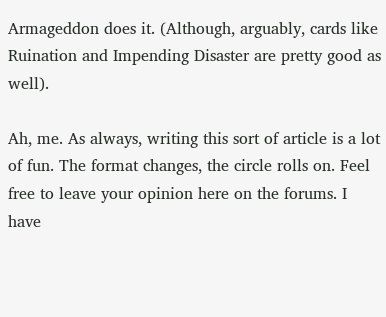Armageddon does it. (Although, arguably, cards like Ruination and Impending Disaster are pretty good as well).

Ah, me. As always, writing this sort of article is a lot of fun. The format changes, the circle rolls on. Feel free to leave your opinion here on the forums. I have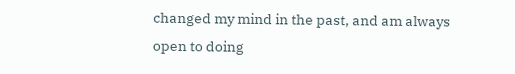changed my mind in the past, and am always open to doing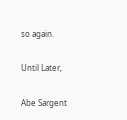so again.

Until Later,

Abe Sargent